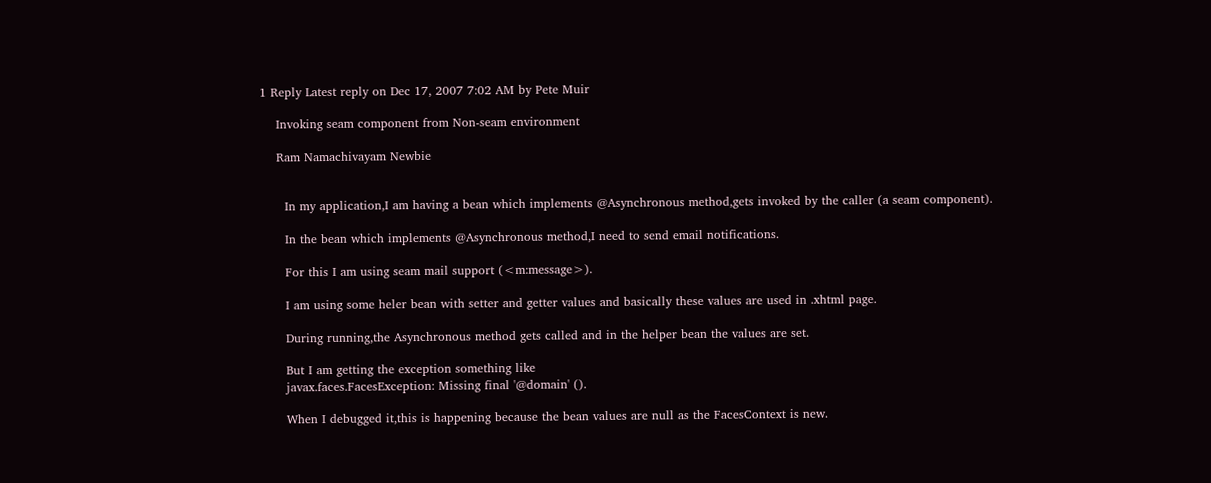1 Reply Latest reply on Dec 17, 2007 7:02 AM by Pete Muir

    Invoking seam component from Non-seam environment

    Ram Namachivayam Newbie


      In my application,I am having a bean which implements @Asynchronous method,gets invoked by the caller (a seam component).

      In the bean which implements @Asynchronous method,I need to send email notifications.

      For this I am using seam mail support (<m:message>).

      I am using some heler bean with setter and getter values and basically these values are used in .xhtml page.

      During running,the Asynchronous method gets called and in the helper bean the values are set.

      But I am getting the exception something like
      javax.faces.FacesException: Missing final '@domain' ().

      When I debugged it,this is happening because the bean values are null as the FacesContext is new.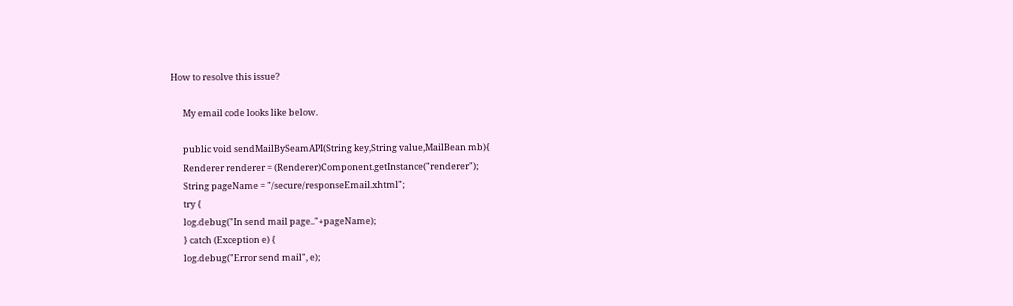How to resolve this issue?

      My email code looks like below.

      public void sendMailBySeamAPI(String key,String value,MailBean mb){
      Renderer renderer = (Renderer)Component.getInstance("renderer");
      String pageName = "/secure/responseEmail.xhtml";
      try {
      log.debug("In send mail page.."+pageName);
      } catch (Exception e) {
      log.debug("Error send mail", e);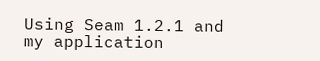Using Seam 1.2.1 and my application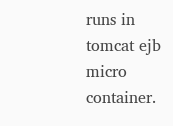runs in tomcat ejb micro container.